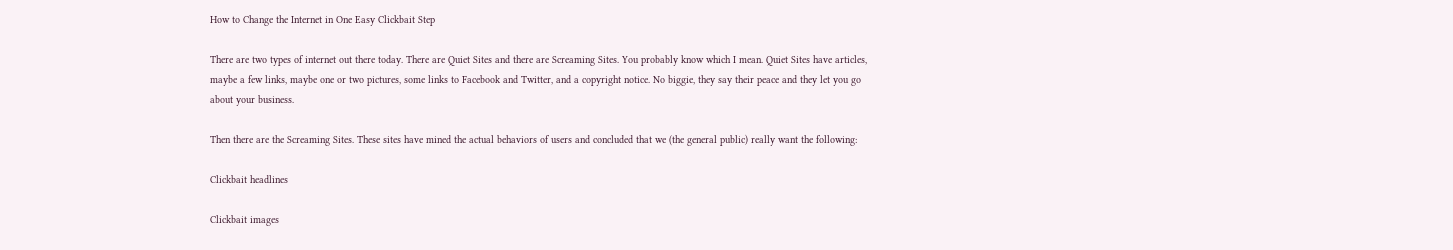How to Change the Internet in One Easy Clickbait Step

There are two types of internet out there today. There are Quiet Sites and there are Screaming Sites. You probably know which I mean. Quiet Sites have articles, maybe a few links, maybe one or two pictures, some links to Facebook and Twitter, and a copyright notice. No biggie, they say their peace and they let you go about your business.

Then there are the Screaming Sites. These sites have mined the actual behaviors of users and concluded that we (the general public) really want the following:

Clickbait headlines

Clickbait images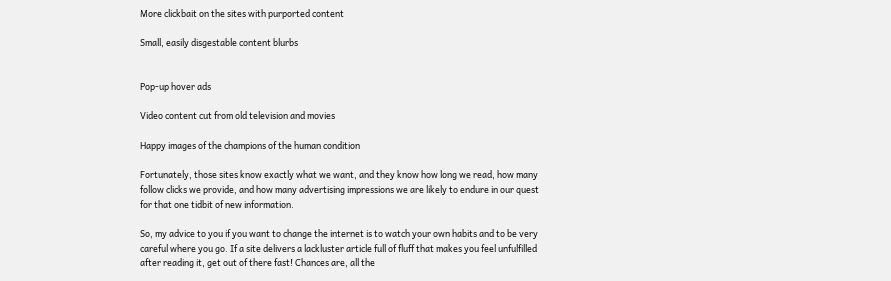More clickbait on the sites with purported content

Small, easily disgestable content blurbs


Pop-up hover ads

Video content cut from old television and movies

Happy images of the champions of the human condition

Fortunately, those sites know exactly what we want, and they know how long we read, how many follow clicks we provide, and how many advertising impressions we are likely to endure in our quest for that one tidbit of new information.

So, my advice to you if you want to change the internet is to watch your own habits and to be very careful where you go. If a site delivers a lackluster article full of fluff that makes you feel unfulfilled after reading it, get out of there fast! Chances are, all the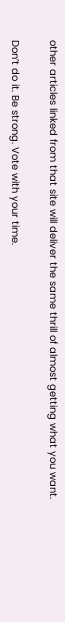other articles linked from that site will deliver the same thrill of almost getting what you want.

Don’t do it. Be strong. Vote with your time.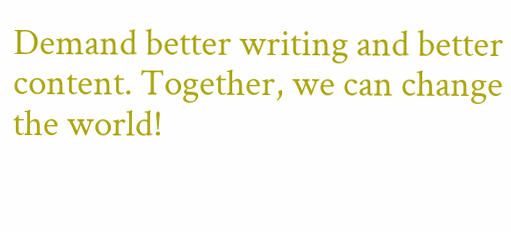Demand better writing and better content. Together, we can change the world!